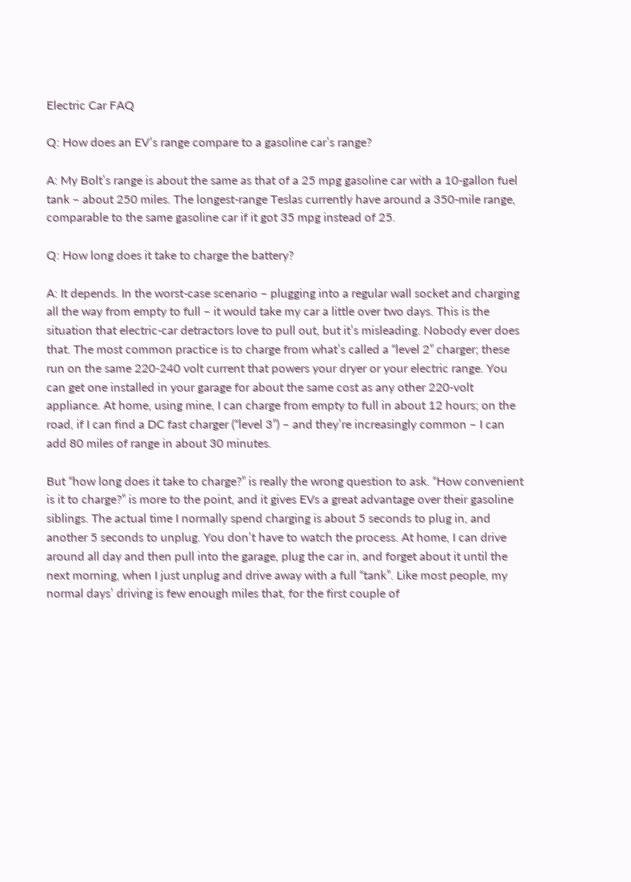Electric Car FAQ

Q: How does an EV’s range compare to a gasoline car’s range?

A: My Bolt’s range is about the same as that of a 25 mpg gasoline car with a 10-gallon fuel tank – about 250 miles. The longest-range Teslas currently have around a 350-mile range, comparable to the same gasoline car if it got 35 mpg instead of 25.

Q: How long does it take to charge the battery?

A: It depends. In the worst-case scenario – plugging into a regular wall socket and charging all the way from empty to full – it would take my car a little over two days. This is the situation that electric-car detractors love to pull out, but it’s misleading. Nobody ever does that. The most common practice is to charge from what’s called a “level 2” charger; these run on the same 220-240 volt current that powers your dryer or your electric range. You can get one installed in your garage for about the same cost as any other 220-volt appliance. At home, using mine, I can charge from empty to full in about 12 hours; on the road, if I can find a DC fast charger (“level 3”) – and they’re increasingly common – I can add 80 miles of range in about 30 minutes.

But “how long does it take to charge?” is really the wrong question to ask. “How convenient is it to charge?” is more to the point, and it gives EVs a great advantage over their gasoline siblings. The actual time I normally spend charging is about 5 seconds to plug in, and another 5 seconds to unplug. You don’t have to watch the process. At home, I can drive around all day and then pull into the garage, plug the car in, and forget about it until the next morning, when I just unplug and drive away with a full “tank”. Like most people, my normal days’ driving is few enough miles that, for the first couple of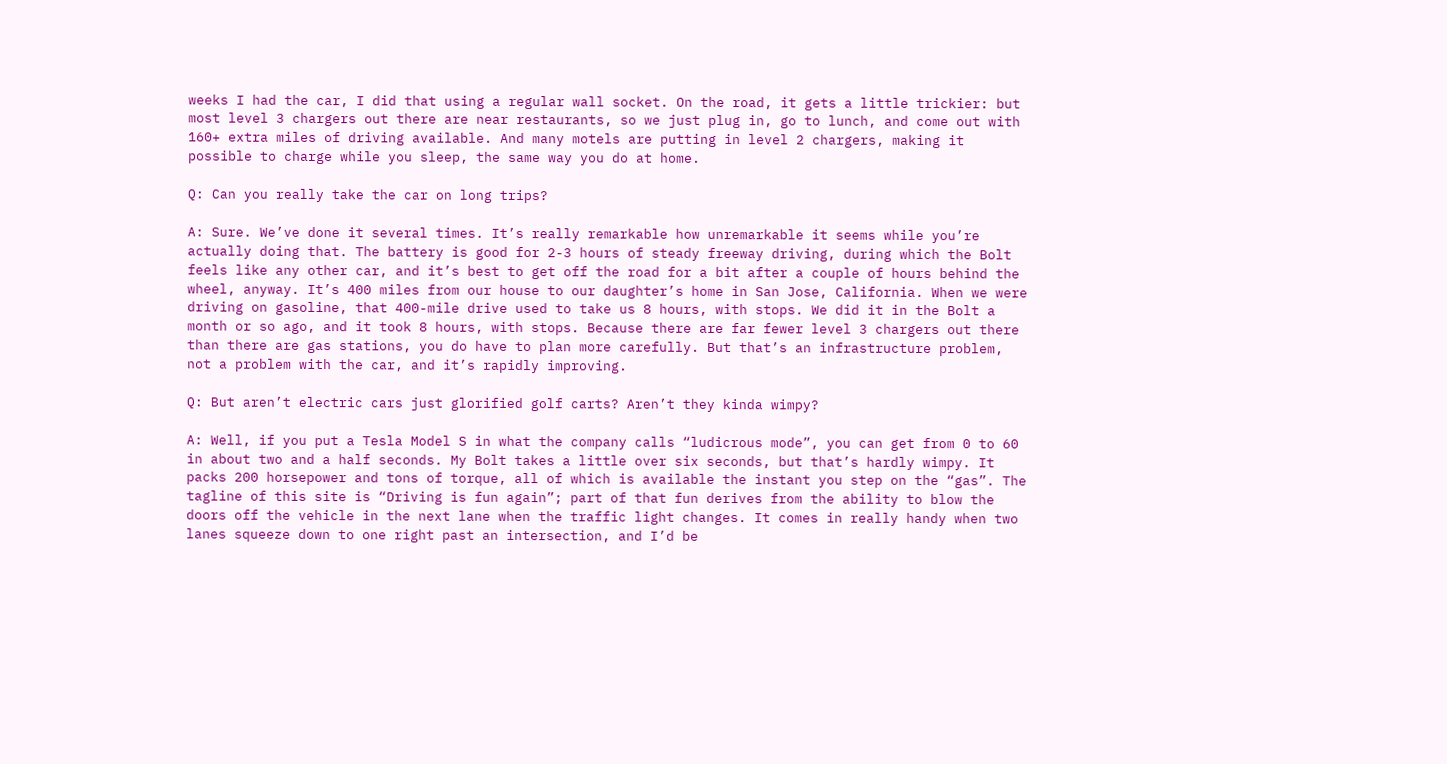weeks I had the car, I did that using a regular wall socket. On the road, it gets a little trickier: but most level 3 chargers out there are near restaurants, so we just plug in, go to lunch, and come out with 160+ extra miles of driving available. And many motels are putting in level 2 chargers, making it possible to charge while you sleep, the same way you do at home.

Q: Can you really take the car on long trips?

A: Sure. We’ve done it several times. It’s really remarkable how unremarkable it seems while you’re actually doing that. The battery is good for 2-3 hours of steady freeway driving, during which the Bolt feels like any other car, and it’s best to get off the road for a bit after a couple of hours behind the wheel, anyway. It’s 400 miles from our house to our daughter’s home in San Jose, California. When we were driving on gasoline, that 400-mile drive used to take us 8 hours, with stops. We did it in the Bolt a month or so ago, and it took 8 hours, with stops. Because there are far fewer level 3 chargers out there than there are gas stations, you do have to plan more carefully. But that’s an infrastructure problem, not a problem with the car, and it’s rapidly improving.

Q: But aren’t electric cars just glorified golf carts? Aren’t they kinda wimpy?

A: Well, if you put a Tesla Model S in what the company calls “ludicrous mode”, you can get from 0 to 60 in about two and a half seconds. My Bolt takes a little over six seconds, but that’s hardly wimpy. It packs 200 horsepower and tons of torque, all of which is available the instant you step on the “gas”. The tagline of this site is “Driving is fun again”; part of that fun derives from the ability to blow the doors off the vehicle in the next lane when the traffic light changes. It comes in really handy when two lanes squeeze down to one right past an intersection, and I’d be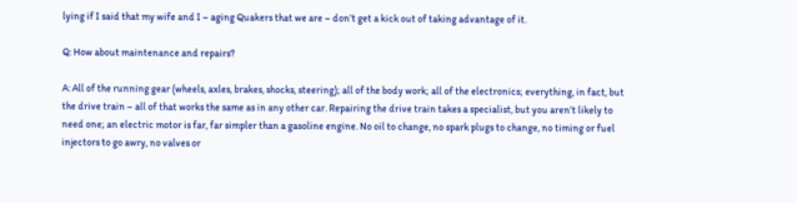lying if I said that my wife and I – aging Quakers that we are – don’t get a kick out of taking advantage of it.

Q: How about maintenance and repairs?

A: All of the running gear (wheels, axles, brakes, shocks, steering); all of the body work; all of the electronics; everything, in fact, but the drive train – all of that works the same as in any other car. Repairing the drive train takes a specialist, but you aren’t likely to need one; an electric motor is far, far simpler than a gasoline engine. No oil to change, no spark plugs to change, no timing or fuel injectors to go awry, no valves or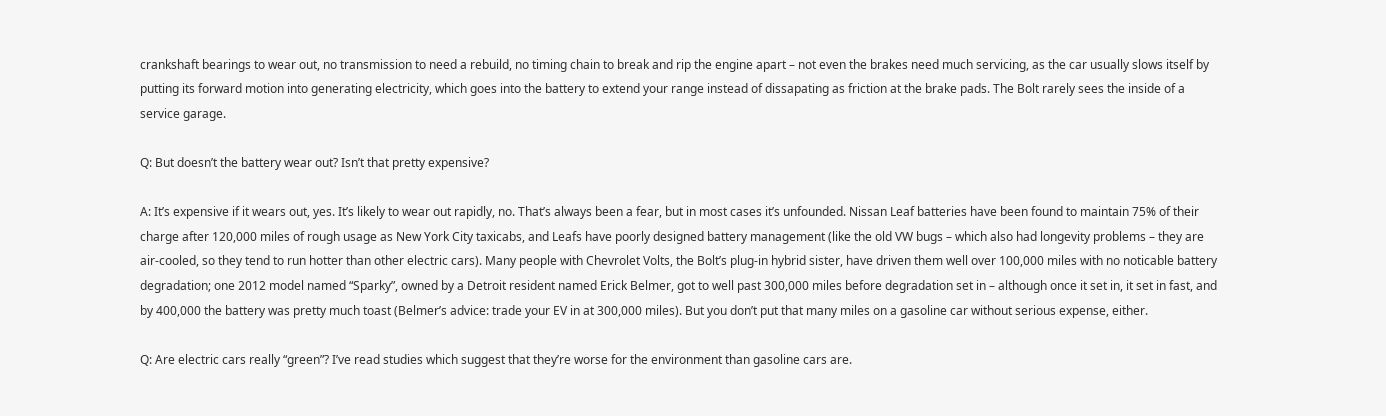crankshaft bearings to wear out, no transmission to need a rebuild, no timing chain to break and rip the engine apart – not even the brakes need much servicing, as the car usually slows itself by putting its forward motion into generating electricity, which goes into the battery to extend your range instead of dissapating as friction at the brake pads. The Bolt rarely sees the inside of a service garage.

Q: But doesn’t the battery wear out? Isn’t that pretty expensive?

A: It’s expensive if it wears out, yes. It’s likely to wear out rapidly, no. That’s always been a fear, but in most cases it’s unfounded. Nissan Leaf batteries have been found to maintain 75% of their charge after 120,000 miles of rough usage as New York City taxicabs, and Leafs have poorly designed battery management (like the old VW bugs – which also had longevity problems – they are air-cooled, so they tend to run hotter than other electric cars). Many people with Chevrolet Volts, the Bolt’s plug-in hybrid sister, have driven them well over 100,000 miles with no noticable battery degradation; one 2012 model named “Sparky”, owned by a Detroit resident named Erick Belmer, got to well past 300,000 miles before degradation set in – although once it set in, it set in fast, and by 400,000 the battery was pretty much toast (Belmer’s advice: trade your EV in at 300,000 miles). But you don’t put that many miles on a gasoline car without serious expense, either.

Q: Are electric cars really “green”? I’ve read studies which suggest that they’re worse for the environment than gasoline cars are.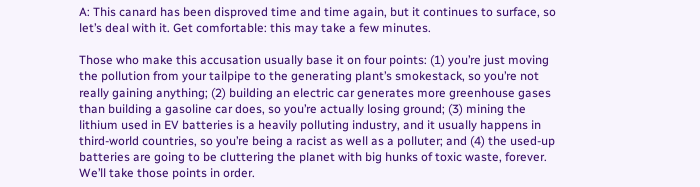A: This canard has been disproved time and time again, but it continues to surface, so let’s deal with it. Get comfortable: this may take a few minutes.

Those who make this accusation usually base it on four points: (1) you’re just moving the pollution from your tailpipe to the generating plant’s smokestack, so you’re not really gaining anything; (2) building an electric car generates more greenhouse gases than building a gasoline car does, so you’re actually losing ground; (3) mining the lithium used in EV batteries is a heavily polluting industry, and it usually happens in third-world countries, so you’re being a racist as well as a polluter; and (4) the used-up batteries are going to be cluttering the planet with big hunks of toxic waste, forever. We’ll take those points in order.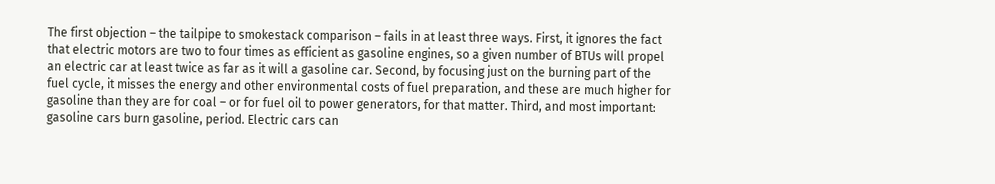The first objection – the tailpipe to smokestack comparison – fails in at least three ways. First, it ignores the fact that electric motors are two to four times as efficient as gasoline engines, so a given number of BTUs will propel an electric car at least twice as far as it will a gasoline car. Second, by focusing just on the burning part of the fuel cycle, it misses the energy and other environmental costs of fuel preparation, and these are much higher for gasoline than they are for coal – or for fuel oil to power generators, for that matter. Third, and most important: gasoline cars burn gasoline, period. Electric cars can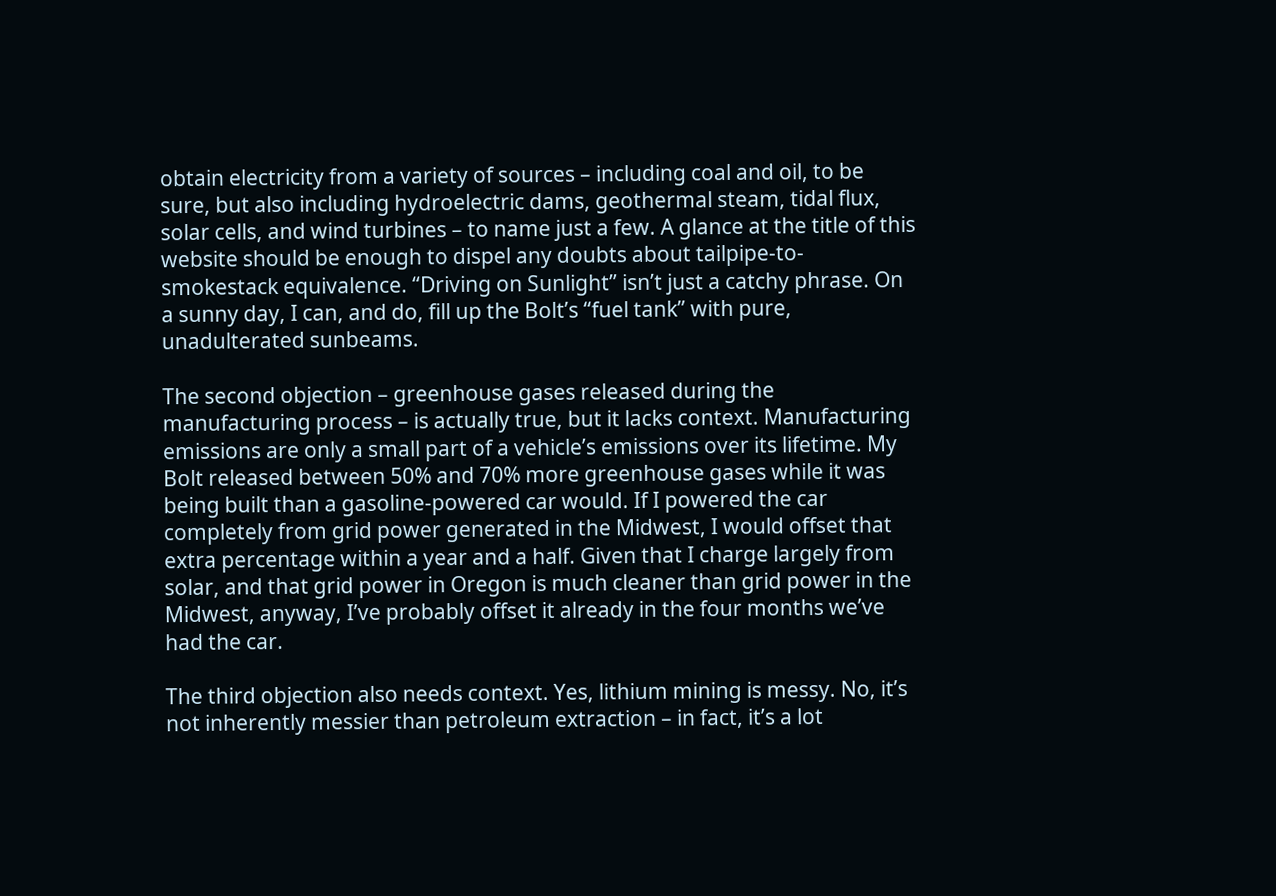obtain electricity from a variety of sources – including coal and oil, to be sure, but also including hydroelectric dams, geothermal steam, tidal flux, solar cells, and wind turbines – to name just a few. A glance at the title of this website should be enough to dispel any doubts about tailpipe-to-smokestack equivalence. “Driving on Sunlight” isn’t just a catchy phrase. On a sunny day, I can, and do, fill up the Bolt’s “fuel tank” with pure, unadulterated sunbeams.

The second objection – greenhouse gases released during the manufacturing process – is actually true, but it lacks context. Manufacturing emissions are only a small part of a vehicle’s emissions over its lifetime. My Bolt released between 50% and 70% more greenhouse gases while it was being built than a gasoline-powered car would. If I powered the car completely from grid power generated in the Midwest, I would offset that extra percentage within a year and a half. Given that I charge largely from solar, and that grid power in Oregon is much cleaner than grid power in the Midwest, anyway, I’ve probably offset it already in the four months we’ve had the car.

The third objection also needs context. Yes, lithium mining is messy. No, it’s not inherently messier than petroleum extraction – in fact, it’s a lot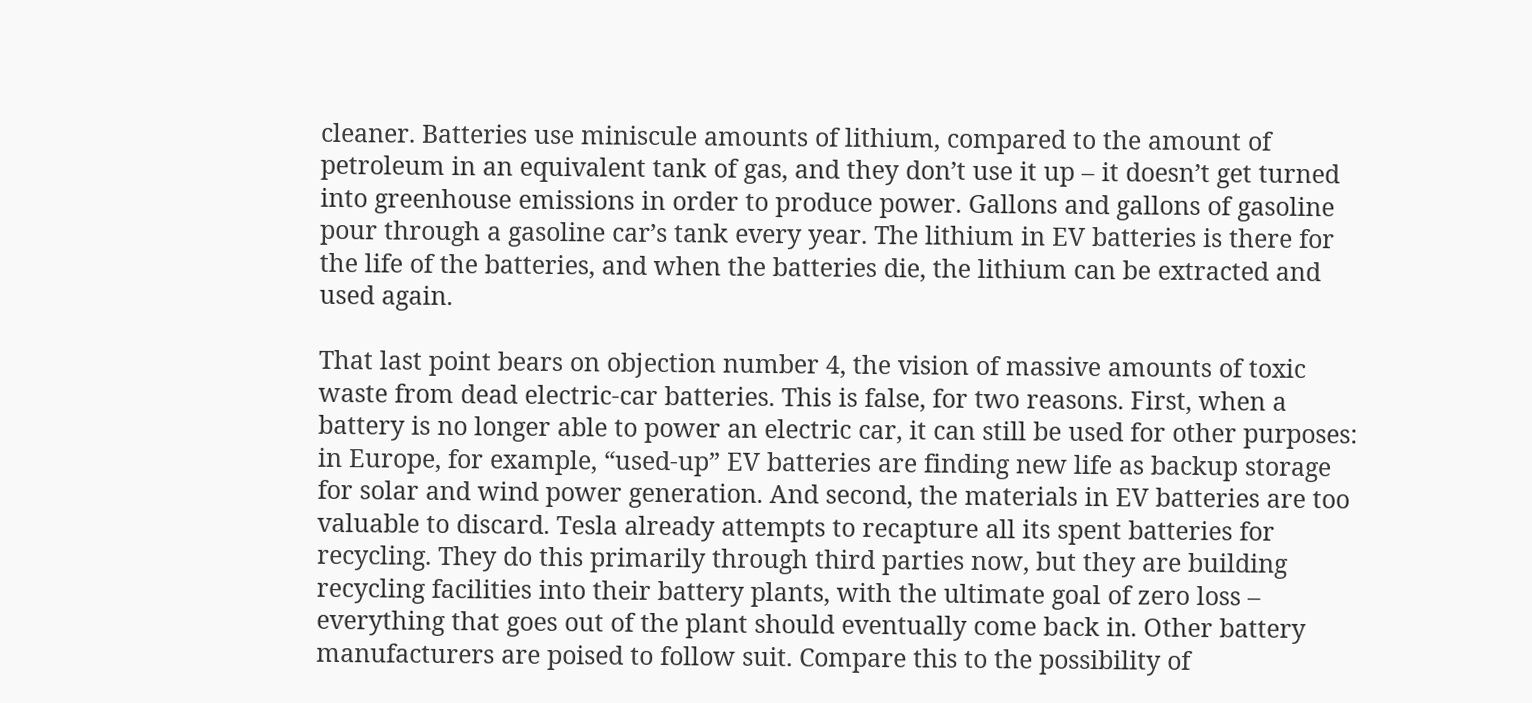cleaner. Batteries use miniscule amounts of lithium, compared to the amount of petroleum in an equivalent tank of gas, and they don’t use it up – it doesn’t get turned into greenhouse emissions in order to produce power. Gallons and gallons of gasoline pour through a gasoline car’s tank every year. The lithium in EV batteries is there for the life of the batteries, and when the batteries die, the lithium can be extracted and used again.

That last point bears on objection number 4, the vision of massive amounts of toxic waste from dead electric-car batteries. This is false, for two reasons. First, when a battery is no longer able to power an electric car, it can still be used for other purposes: in Europe, for example, “used-up” EV batteries are finding new life as backup storage for solar and wind power generation. And second, the materials in EV batteries are too valuable to discard. Tesla already attempts to recapture all its spent batteries for recycling. They do this primarily through third parties now, but they are building recycling facilities into their battery plants, with the ultimate goal of zero loss – everything that goes out of the plant should eventually come back in. Other battery manufacturers are poised to follow suit. Compare this to the possibility of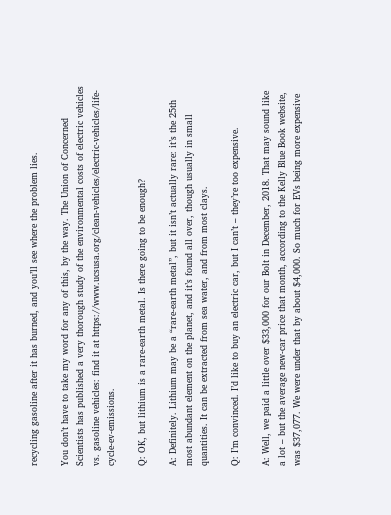recycling gasoline after it has burned, and you’ll see where the problem lies.

You don’t have to take my word for any of this, by the way. The Union of Concerned Scientists has published a very thorough study of the environmental costs of electric vehicles vs. gasoline vehicles: find it at https://www.ucsusa.org/clean-vehicles/electric-vehicles/life-cycle-ev-emissions.

Q: OK, but lithium is a rare-earth metal. Is there going to be enough?

A: Definitely. Lithium may be a “rare-earth metal”, but it isn’t actually rare: it’s the 25th most abundant element on the planet, and it’s found all over, though usually in small quantities. It can be extracted from sea water, and from most clays.

Q: I’m convinced. I’d like to buy an electric car, but I can’t – they’re too expensive.

A: Well, we paid a little over $33,000 for our Bolt in December, 2018. That may sound like a lot – but the average new-car price that month, according to the Kelly Blue Book website, was $37,077. We were under that by about $4,000. So much for EVs being more expensive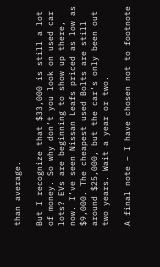than average.

But I recognize that $33,000 is still a lot of money. So why don’t you look on used car lots? EVs are beginning to show up there, now. I’ve seen Nissan Leafs priced as low as $9,000. The cheapest used Bolts are still around $25,000, but the car’s only been out two years. Wait a year or two.

A final note – I have chosen not to footnote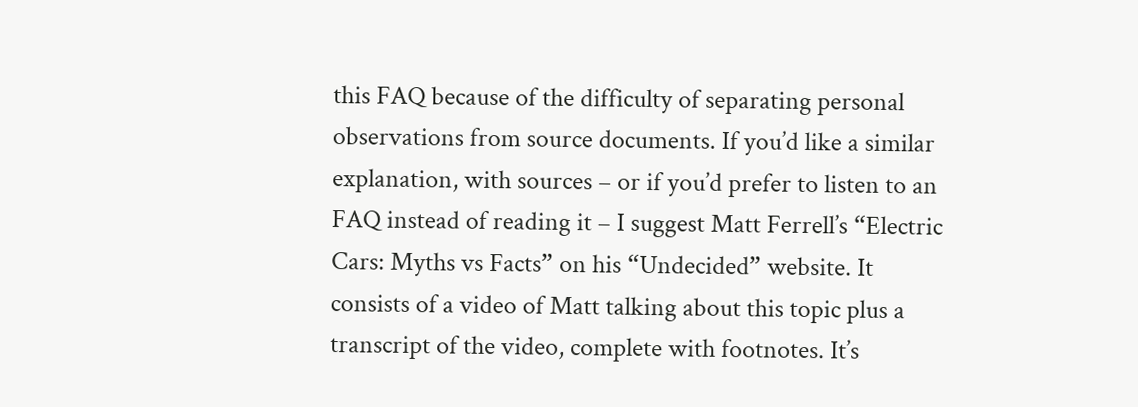this FAQ because of the difficulty of separating personal observations from source documents. If you’d like a similar explanation, with sources – or if you’d prefer to listen to an FAQ instead of reading it – I suggest Matt Ferrell’s “Electric Cars: Myths vs Facts” on his “Undecided” website. It consists of a video of Matt talking about this topic plus a transcript of the video, complete with footnotes. It’s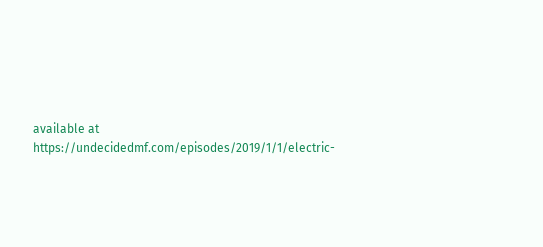available at https://undecidedmf.com/episodes/2019/1/1/electric-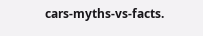cars-myths-vs-facts.